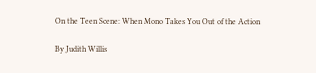On the Teen Scene: When Mono Takes You Out of the Action

By Judith Willis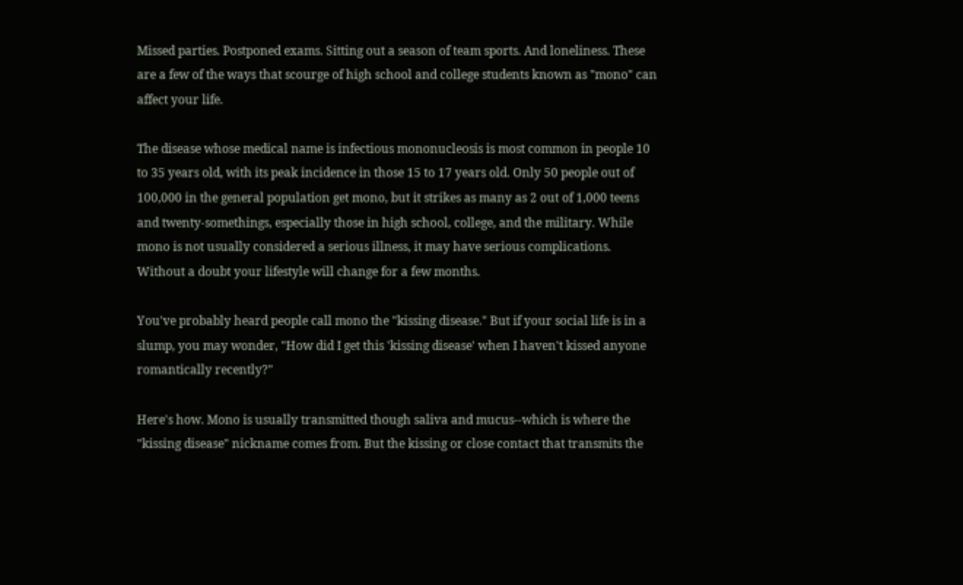Missed parties. Postponed exams. Sitting out a season of team sports. And loneliness. These are a few of the ways that scourge of high school and college students known as "mono" can affect your life.

The disease whose medical name is infectious mononucleosis is most common in people 10 to 35 years old, with its peak incidence in those 15 to 17 years old. Only 50 people out of 100,000 in the general population get mono, but it strikes as many as 2 out of 1,000 teens and twenty-somethings, especially those in high school, college, and the military. While mono is not usually considered a serious illness, it may have serious complications. Without a doubt your lifestyle will change for a few months.

You've probably heard people call mono the "kissing disease." But if your social life is in a slump, you may wonder, "How did I get this 'kissing disease' when I haven't kissed anyone romantically recently?"

Here's how. Mono is usually transmitted though saliva and mucus--which is where the "kissing disease" nickname comes from. But the kissing or close contact that transmits the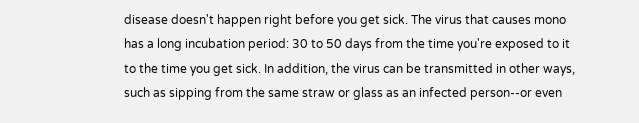disease doesn't happen right before you get sick. The virus that causes mono has a long incubation period: 30 to 50 days from the time you're exposed to it to the time you get sick. In addition, the virus can be transmitted in other ways, such as sipping from the same straw or glass as an infected person--or even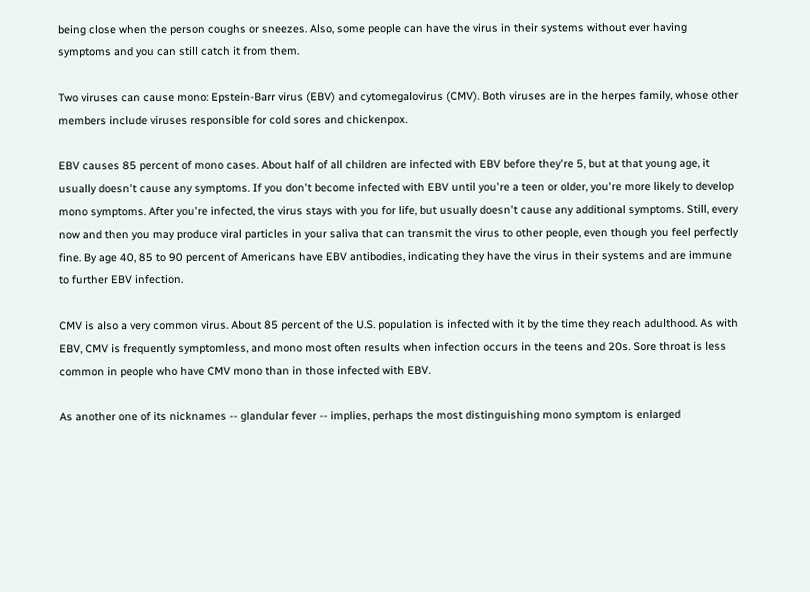being close when the person coughs or sneezes. Also, some people can have the virus in their systems without ever having symptoms and you can still catch it from them.

Two viruses can cause mono: Epstein-Barr virus (EBV) and cytomegalovirus (CMV). Both viruses are in the herpes family, whose other members include viruses responsible for cold sores and chickenpox.

EBV causes 85 percent of mono cases. About half of all children are infected with EBV before they're 5, but at that young age, it usually doesn't cause any symptoms. If you don't become infected with EBV until you're a teen or older, you're more likely to develop mono symptoms. After you're infected, the virus stays with you for life, but usually doesn't cause any additional symptoms. Still, every now and then you may produce viral particles in your saliva that can transmit the virus to other people, even though you feel perfectly fine. By age 40, 85 to 90 percent of Americans have EBV antibodies, indicating they have the virus in their systems and are immune to further EBV infection.

CMV is also a very common virus. About 85 percent of the U.S. population is infected with it by the time they reach adulthood. As with EBV, CMV is frequently symptomless, and mono most often results when infection occurs in the teens and 20s. Sore throat is less common in people who have CMV mono than in those infected with EBV.

As another one of its nicknames -- glandular fever -- implies, perhaps the most distinguishing mono symptom is enlarged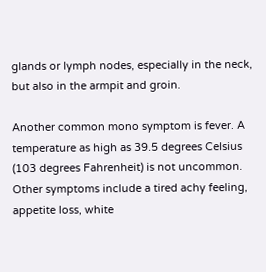glands or lymph nodes, especially in the neck, but also in the armpit and groin.

Another common mono symptom is fever. A temperature as high as 39.5 degrees Celsius (103 degrees Fahrenheit) is not uncommon. Other symptoms include a tired achy feeling, appetite loss, white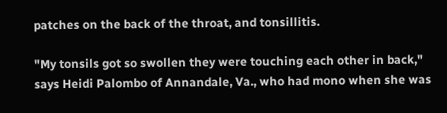patches on the back of the throat, and tonsillitis.

"My tonsils got so swollen they were touching each other in back," says Heidi Palombo of Annandale, Va., who had mono when she was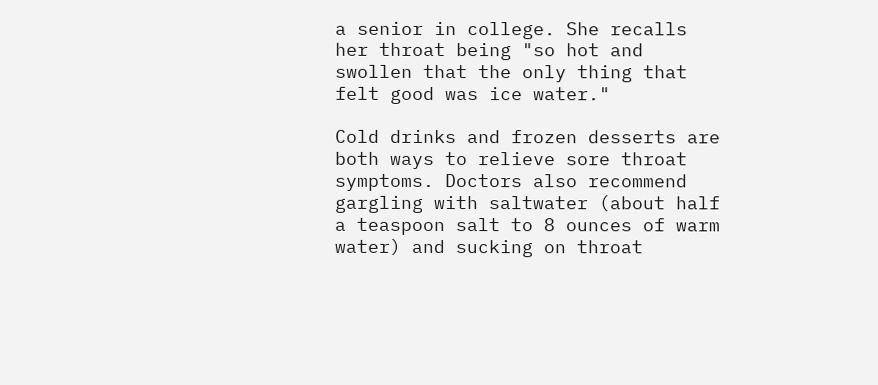a senior in college. She recalls her throat being "so hot and swollen that the only thing that felt good was ice water."

Cold drinks and frozen desserts are both ways to relieve sore throat symptoms. Doctors also recommend gargling with saltwater (about half a teaspoon salt to 8 ounces of warm water) and sucking on throat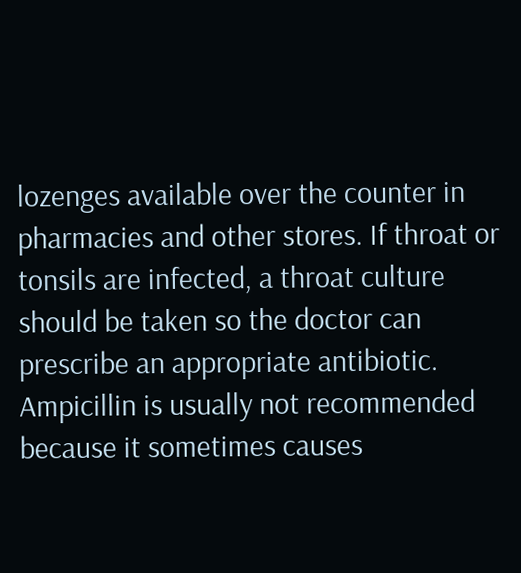lozenges available over the counter in pharmacies and other stores. If throat or tonsils are infected, a throat culture should be taken so the doctor can prescribe an appropriate antibiotic. Ampicillin is usually not recommended because it sometimes causes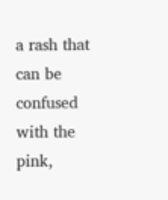a rash that can be confused with the pink,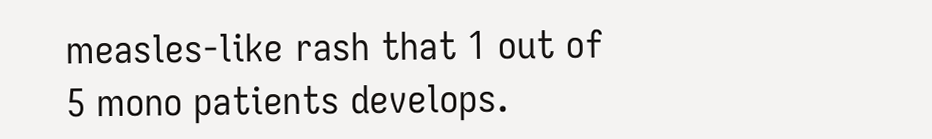measles-like rash that 1 out of 5 mono patients develops.